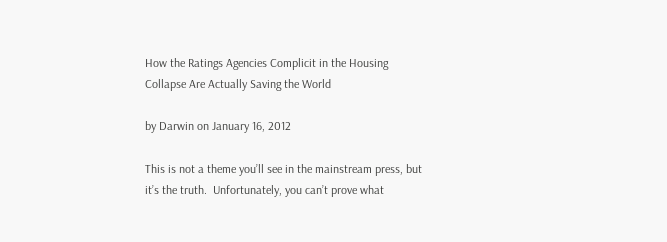How the Ratings Agencies Complicit in the Housing Collapse Are Actually Saving the World

by Darwin on January 16, 2012

This is not a theme you’ll see in the mainstream press, but it’s the truth.  Unfortunately, you can’t prove what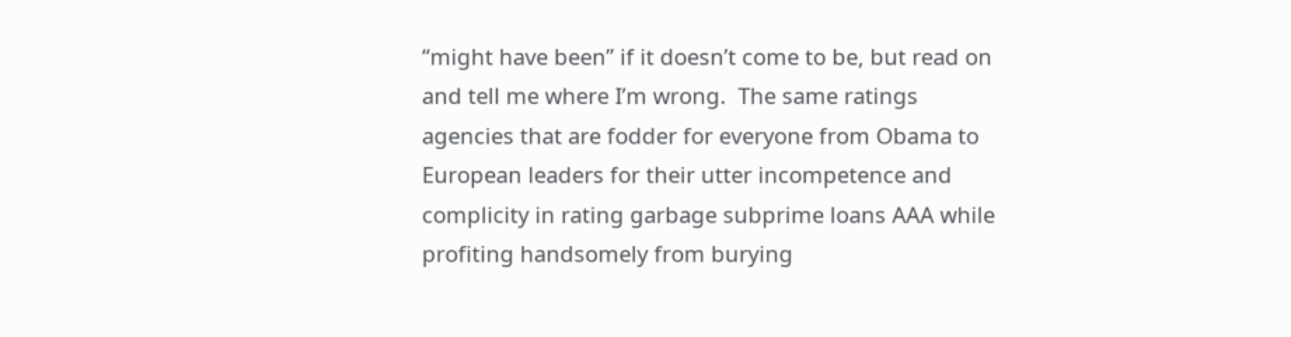“might have been” if it doesn’t come to be, but read on and tell me where I’m wrong.  The same ratings agencies that are fodder for everyone from Obama to European leaders for their utter incompetence and complicity in rating garbage subprime loans AAA while profiting handsomely from burying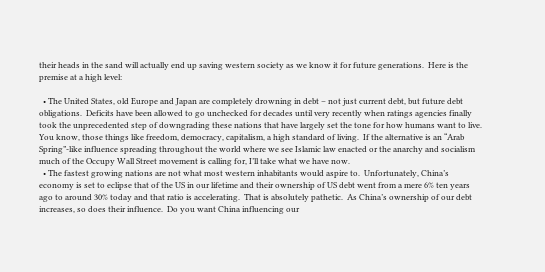their heads in the sand will actually end up saving western society as we know it for future generations.  Here is the premise at a high level:

  • The United States, old Europe and Japan are completely drowning in debt – not just current debt, but future debt obligations.  Deficits have been allowed to go unchecked for decades until very recently when ratings agencies finally took the unprecedented step of downgrading these nations that have largely set the tone for how humans want to live.  You know, those things like freedom, democracy, capitalism, a high standard of living.  If the alternative is an “Arab Spring”-like influence spreading throughout the world where we see Islamic law enacted or the anarchy and socialism much of the Occupy Wall Street movement is calling for, I’ll take what we have now.
  • The fastest growing nations are not what most western inhabitants would aspire to.  Unfortunately, China’s economy is set to eclipse that of the US in our lifetime and their ownership of US debt went from a mere 6% ten years ago to around 30% today and that ratio is accelerating.  That is absolutely pathetic.  As China’s ownership of our debt increases, so does their influence.  Do you want China influencing our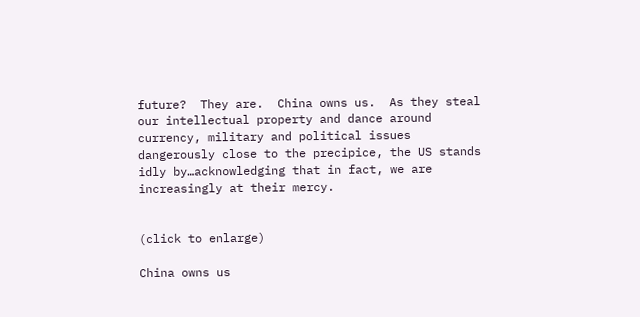future?  They are.  China owns us.  As they steal our intellectual property and dance around currency, military and political issues dangerously close to the precipice, the US stands idly by…acknowledging that in fact, we are increasingly at their mercy.


(click to enlarge)

China owns us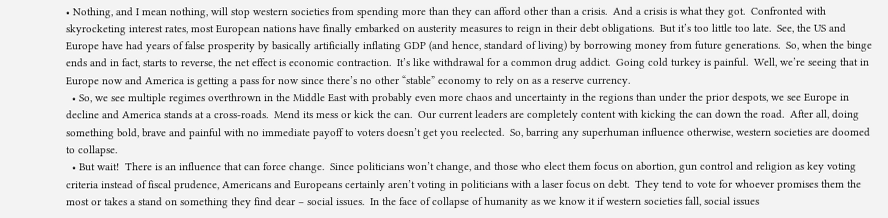• Nothing, and I mean nothing, will stop western societies from spending more than they can afford other than a crisis.  And a crisis is what they got.  Confronted with skyrocketing interest rates, most European nations have finally embarked on austerity measures to reign in their debt obligations.  But it’s too little too late.  See, the US and Europe have had years of false prosperity by basically artificially inflating GDP (and hence, standard of living) by borrowing money from future generations.  So, when the binge ends and in fact, starts to reverse, the net effect is economic contraction.  It’s like withdrawal for a common drug addict.  Going cold turkey is painful.  Well, we’re seeing that in Europe now and America is getting a pass for now since there’s no other “stable” economy to rely on as a reserve currency.
  • So, we see multiple regimes overthrown in the Middle East with probably even more chaos and uncertainty in the regions than under the prior despots, we see Europe in decline and America stands at a cross-roads.  Mend its mess or kick the can.  Our current leaders are completely content with kicking the can down the road.  After all, doing something bold, brave and painful with no immediate payoff to voters doesn’t get you reelected.  So, barring any superhuman influence otherwise, western societies are doomed to collapse.
  • But wait!  There is an influence that can force change.  Since politicians won’t change, and those who elect them focus on abortion, gun control and religion as key voting criteria instead of fiscal prudence, Americans and Europeans certainly aren’t voting in politicians with a laser focus on debt.  They tend to vote for whoever promises them the most or takes a stand on something they find dear – social issues.  In the face of collapse of humanity as we know it if western societies fall, social issues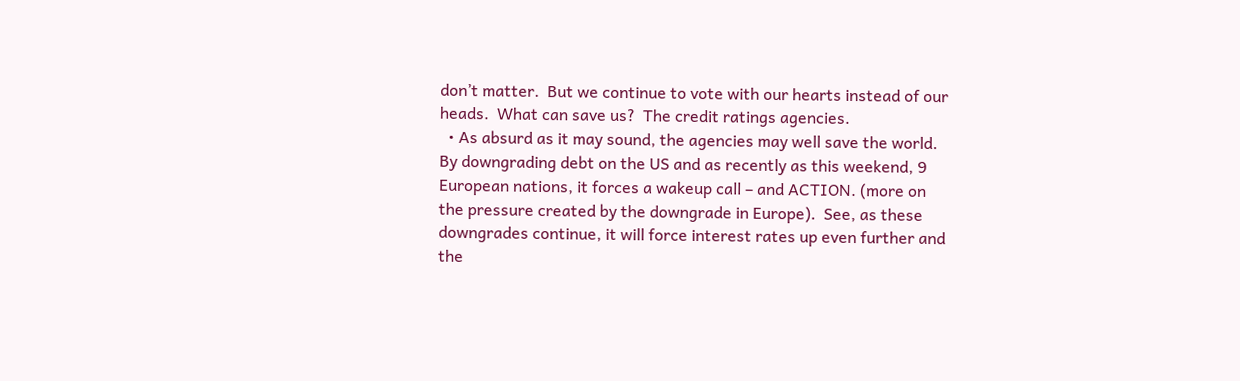don’t matter.  But we continue to vote with our hearts instead of our heads.  What can save us?  The credit ratings agencies.
  • As absurd as it may sound, the agencies may well save the world.  By downgrading debt on the US and as recently as this weekend, 9 European nations, it forces a wakeup call – and ACTION. (more on the pressure created by the downgrade in Europe).  See, as these downgrades continue, it will force interest rates up even further and the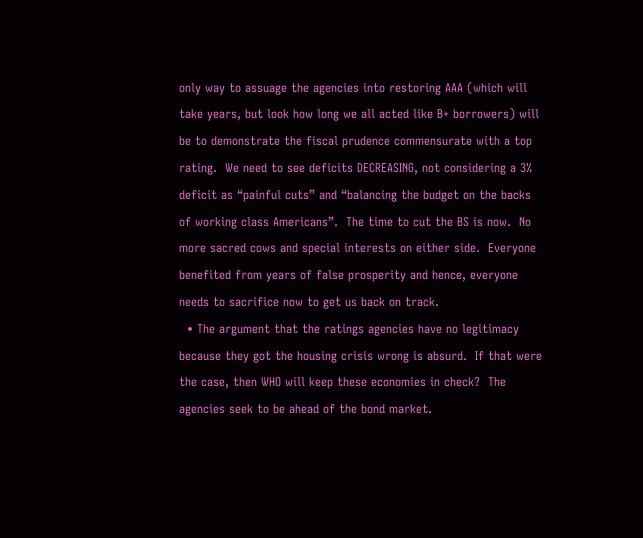only way to assuage the agencies into restoring AAA (which will take years, but look how long we all acted like B+ borrowers) will be to demonstrate the fiscal prudence commensurate with a top rating.  We need to see deficits DECREASING, not considering a 3% deficit as “painful cuts” and “balancing the budget on the backs of working class Americans”.  The time to cut the BS is now.  No more sacred cows and special interests on either side.  Everyone benefited from years of false prosperity and hence, everyone needs to sacrifice now to get us back on track.
  • The argument that the ratings agencies have no legitimacy because they got the housing crisis wrong is absurd.  If that were the case, then WHO will keep these economies in check?  The agencies seek to be ahead of the bond market.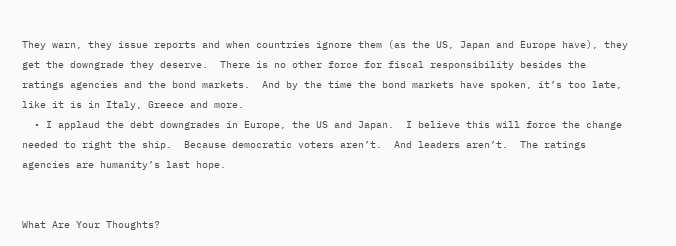They warn, they issue reports and when countries ignore them (as the US, Japan and Europe have), they get the downgrade they deserve.  There is no other force for fiscal responsibility besides the ratings agencies and the bond markets.  And by the time the bond markets have spoken, it’s too late, like it is in Italy, Greece and more.
  • I applaud the debt downgrades in Europe, the US and Japan.  I believe this will force the change needed to right the ship.  Because democratic voters aren’t.  And leaders aren’t.  The ratings agencies are humanity’s last hope.


What Are Your Thoughts?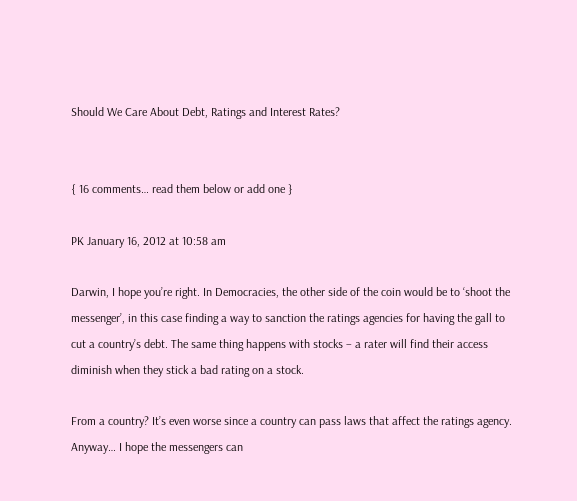Should We Care About Debt, Ratings and Interest Rates?


{ 16 comments… read them below or add one }

PK January 16, 2012 at 10:58 am

Darwin, I hope you’re right. In Democracies, the other side of the coin would be to ‘shoot the messenger’, in this case finding a way to sanction the ratings agencies for having the gall to cut a country’s debt. The same thing happens with stocks – a rater will find their access diminish when they stick a bad rating on a stock.

From a country? It’s even worse since a country can pass laws that affect the ratings agency. Anyway… I hope the messengers can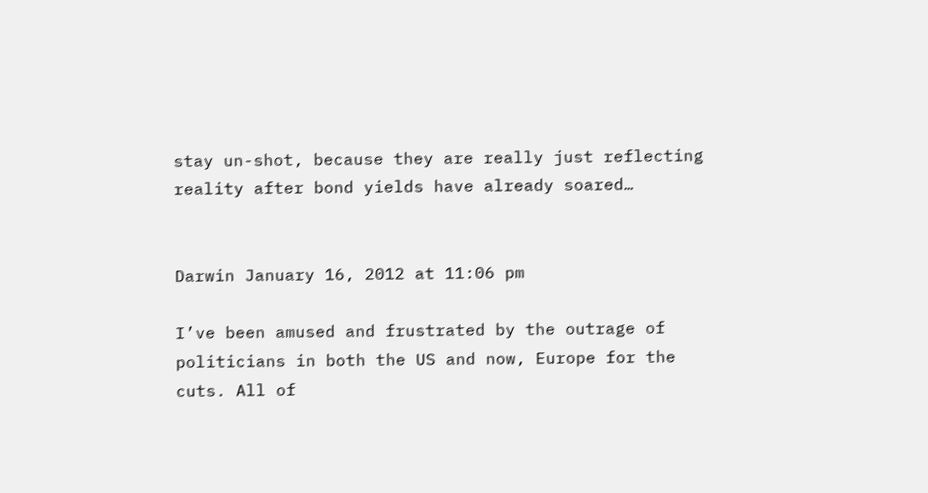stay un-shot, because they are really just reflecting reality after bond yields have already soared…


Darwin January 16, 2012 at 11:06 pm

I’ve been amused and frustrated by the outrage of politicians in both the US and now, Europe for the cuts. All of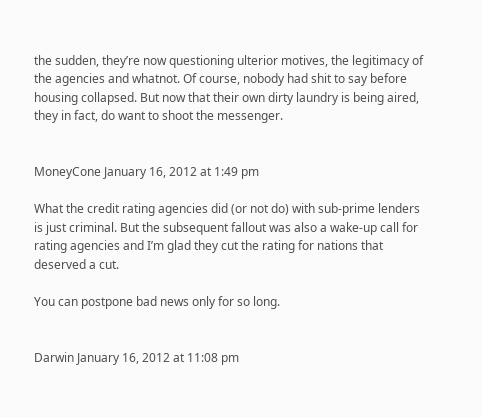the sudden, they’re now questioning ulterior motives, the legitimacy of the agencies and whatnot. Of course, nobody had shit to say before housing collapsed. But now that their own dirty laundry is being aired, they in fact, do want to shoot the messenger.


MoneyCone January 16, 2012 at 1:49 pm

What the credit rating agencies did (or not do) with sub-prime lenders is just criminal. But the subsequent fallout was also a wake-up call for rating agencies and I’m glad they cut the rating for nations that deserved a cut.

You can postpone bad news only for so long.


Darwin January 16, 2012 at 11:08 pm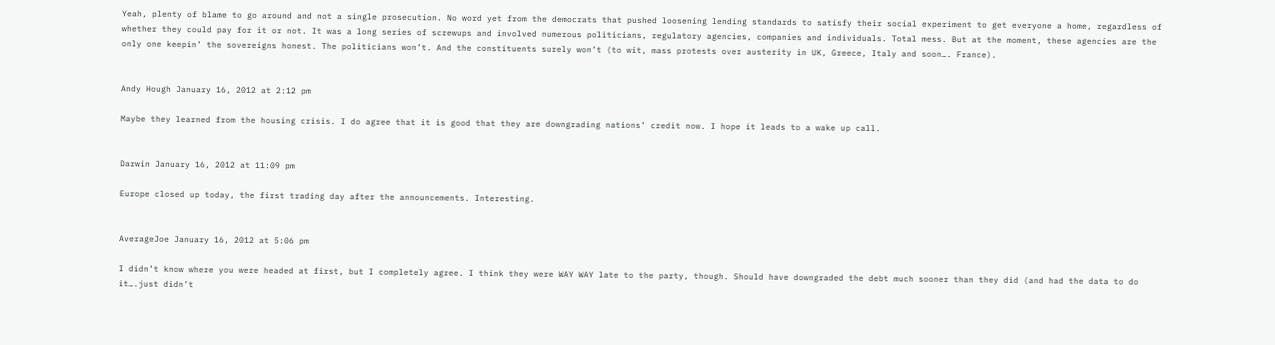Yeah, plenty of blame to go around and not a single prosecution. No word yet from the democrats that pushed loosening lending standards to satisfy their social experiment to get everyone a home, regardless of whether they could pay for it or not. It was a long series of screwups and involved numerous politicians, regulatory agencies, companies and individuals. Total mess. But at the moment, these agencies are the only one keepin’ the sovereigns honest. The politicians won’t. And the constituents surely won’t (to wit, mass protests over austerity in UK, Greece, Italy and soon…. France).


Andy Hough January 16, 2012 at 2:12 pm

Maybe they learned from the housing crisis. I do agree that it is good that they are downgrading nations’ credit now. I hope it leads to a wake up call.


Darwin January 16, 2012 at 11:09 pm

Europe closed up today, the first trading day after the announcements. Interesting.


AverageJoe January 16, 2012 at 5:06 pm

I didn’t know where you were headed at first, but I completely agree. I think they were WAY WAY late to the party, though. Should have downgraded the debt much sooner than they did (and had the data to do it….just didn’t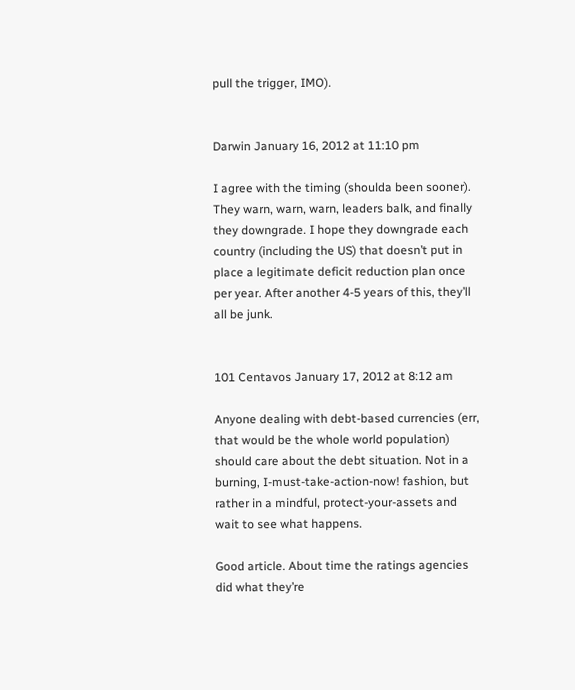pull the trigger, IMO).


Darwin January 16, 2012 at 11:10 pm

I agree with the timing (shoulda been sooner). They warn, warn, warn, leaders balk, and finally they downgrade. I hope they downgrade each country (including the US) that doesn’t put in place a legitimate deficit reduction plan once per year. After another 4-5 years of this, they’ll all be junk.


101 Centavos January 17, 2012 at 8:12 am

Anyone dealing with debt-based currencies (err, that would be the whole world population) should care about the debt situation. Not in a burning, I-must-take-action-now! fashion, but rather in a mindful, protect-your-assets and wait to see what happens.

Good article. About time the ratings agencies did what they’re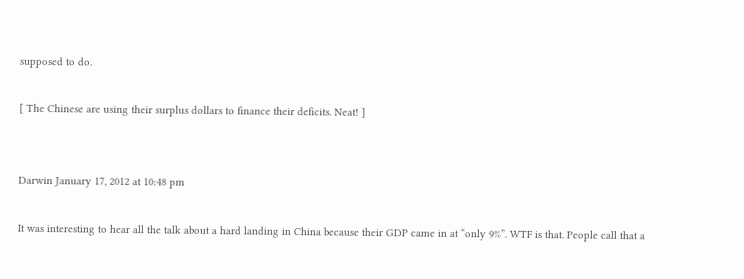supposed to do.

[ The Chinese are using their surplus dollars to finance their deficits. Neat! ]


Darwin January 17, 2012 at 10:48 pm

It was interesting to hear all the talk about a hard landing in China because their GDP came in at “only 9%”. WTF is that. People call that a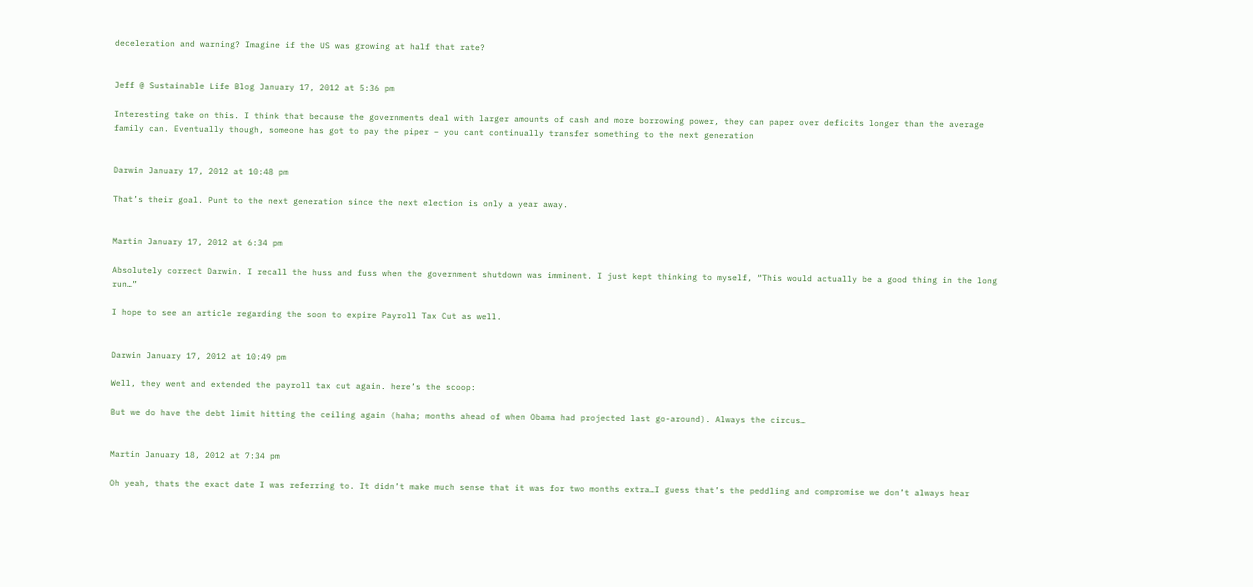deceleration and warning? Imagine if the US was growing at half that rate?


Jeff @ Sustainable Life Blog January 17, 2012 at 5:36 pm

Interesting take on this. I think that because the governments deal with larger amounts of cash and more borrowing power, they can paper over deficits longer than the average family can. Eventually though, someone has got to pay the piper – you cant continually transfer something to the next generation


Darwin January 17, 2012 at 10:48 pm

That’s their goal. Punt to the next generation since the next election is only a year away.


Martin January 17, 2012 at 6:34 pm

Absolutely correct Darwin. I recall the huss and fuss when the government shutdown was imminent. I just kept thinking to myself, “This would actually be a good thing in the long run…”

I hope to see an article regarding the soon to expire Payroll Tax Cut as well.


Darwin January 17, 2012 at 10:49 pm

Well, they went and extended the payroll tax cut again. here’s the scoop:

But we do have the debt limit hitting the ceiling again (haha; months ahead of when Obama had projected last go-around). Always the circus…


Martin January 18, 2012 at 7:34 pm

Oh yeah, thats the exact date I was referring to. It didn’t make much sense that it was for two months extra…I guess that’s the peddling and compromise we don’t always hear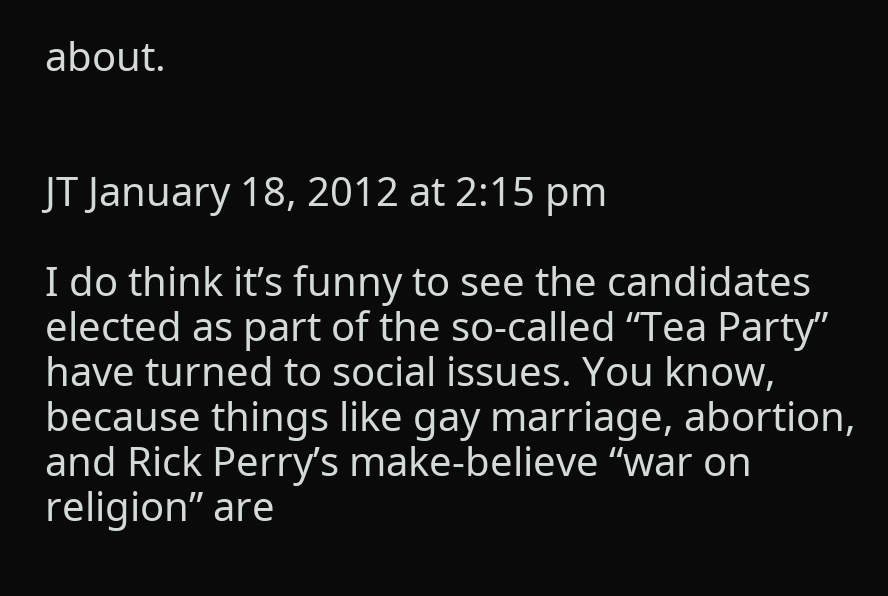about.


JT January 18, 2012 at 2:15 pm

I do think it’s funny to see the candidates elected as part of the so-called “Tea Party” have turned to social issues. You know, because things like gay marriage, abortion, and Rick Perry’s make-believe “war on religion” are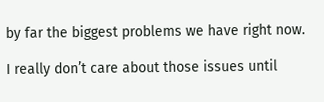by far the biggest problems we have right now.

I really don’t care about those issues until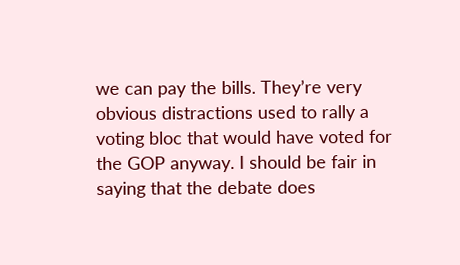we can pay the bills. They’re very obvious distractions used to rally a voting bloc that would have voted for the GOP anyway. I should be fair in saying that the debate does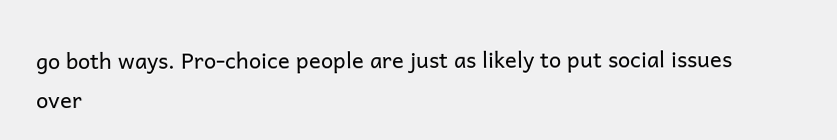go both ways. Pro-choice people are just as likely to put social issues over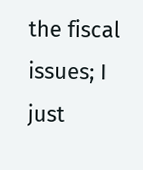the fiscal issues; I just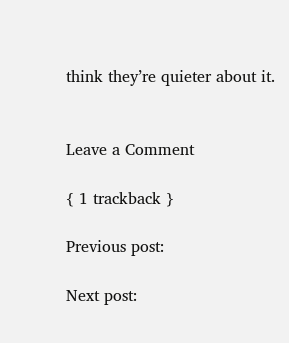think they’re quieter about it.


Leave a Comment

{ 1 trackback }

Previous post:

Next post: